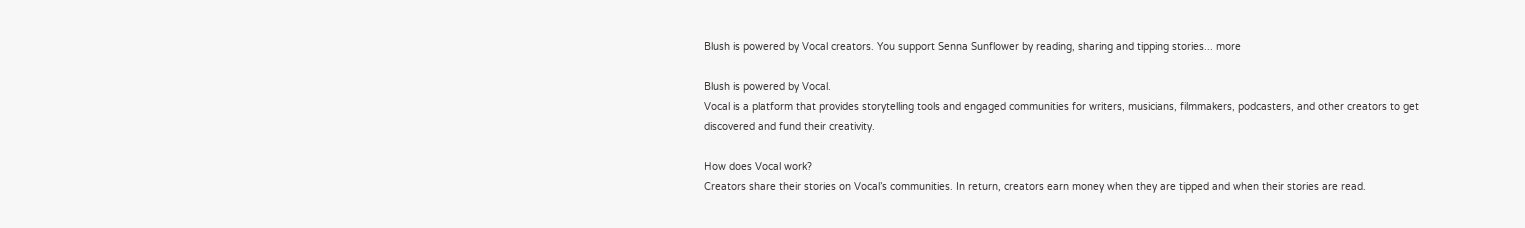Blush is powered by Vocal creators. You support Senna Sunflower by reading, sharing and tipping stories... more

Blush is powered by Vocal.
Vocal is a platform that provides storytelling tools and engaged communities for writers, musicians, filmmakers, podcasters, and other creators to get discovered and fund their creativity.

How does Vocal work?
Creators share their stories on Vocal’s communities. In return, creators earn money when they are tipped and when their stories are read.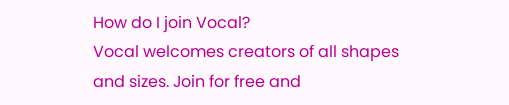How do I join Vocal?
Vocal welcomes creators of all shapes and sizes. Join for free and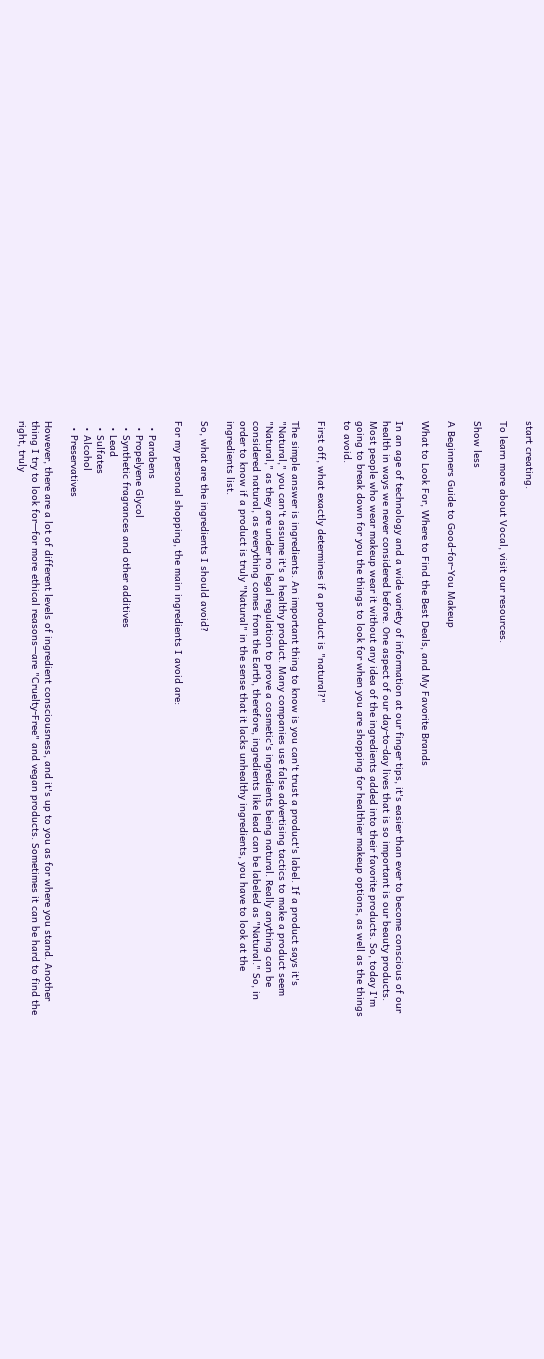start creating.

To learn more about Vocal, visit our resources.

Show less

A Beginners Guide to Good-for-You Makeup

What to Look For, Where to Find the Best Deals, and My Favorite Brands

In an age of technology and a wide variety of information at our finger tips, it's easier than ever to become conscious of our health in ways we never considered before. One aspect of our day-to-day lives that is so important is our beauty products. Most people who wear makeup wear it without any idea of the ingredients added into their favorite products. So, today I'm going to break down for you the things to look for when you are shopping for healthier makeup options, as well as the things to avoid.

First off, what exactly determines if a product is "natural?"

The simple answer is ingredients. An important thing to know is you can't trust a product's label. If a product says it's "Natural," you can't assume it's a healthy product. Many companies use false advertising tactics to make a product seem "Natural," as they are under no legal regulation to prove a cosmetic's ingredients being natural. Really anything can be considered natural, as everything comes from the Earth, therefore, ingredients like lead can be labeled as "Natural." So, in order to know if a product is truly "Natural" in the sense that it lacks unhealthy ingredients, you have to look at the ingredients list.

So, what are the ingredients I should avoid?

For my personal shopping, the main ingredients I avoid are:

  • Parabens
  • Propelyene Glycol
  • Synthetic fragrances and other additives
  • Lead
  • Sulfates
  • Alcohol
  • Preservatives

However, there are a lot of different levels of ingredient consciousness, and it's up to you as for where you stand. Another thing I try to look for—for more ethical reasons—are "Cruelty-Free" and vegan products. Sometimes it can be hard to find the right, truly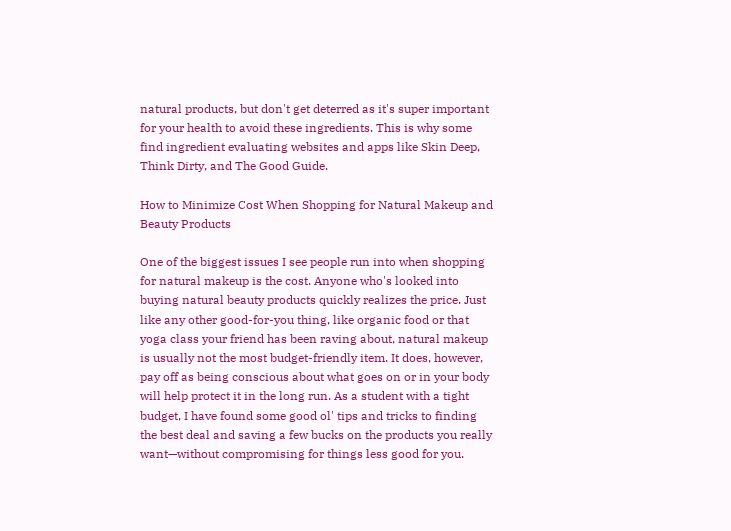natural products, but don't get deterred as it's super important for your health to avoid these ingredients. This is why some find ingredient evaluating websites and apps like Skin Deep, Think Dirty, and The Good Guide.

How to Minimize Cost When Shopping for Natural Makeup and Beauty Products

One of the biggest issues I see people run into when shopping for natural makeup is the cost. Anyone who's looked into buying natural beauty products quickly realizes the price. Just like any other good-for-you thing, like organic food or that yoga class your friend has been raving about, natural makeup is usually not the most budget-friendly item. It does, however, pay off as being conscious about what goes on or in your body will help protect it in the long run. As a student with a tight budget, I have found some good ol' tips and tricks to finding the best deal and saving a few bucks on the products you really want—without compromising for things less good for you.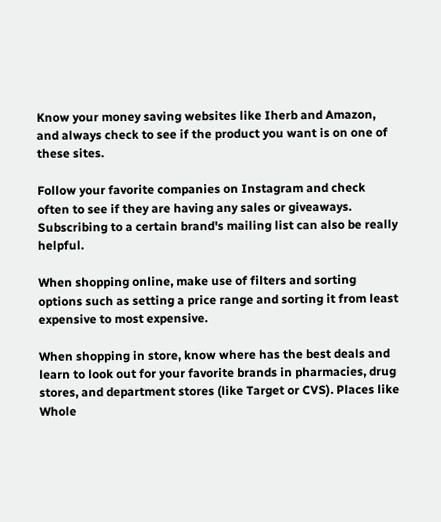Know your money saving websites like Iherb and Amazon, and always check to see if the product you want is on one of these sites.

Follow your favorite companies on Instagram and check often to see if they are having any sales or giveaways. Subscribing to a certain brand's mailing list can also be really helpful.

When shopping online, make use of filters and sorting options such as setting a price range and sorting it from least expensive to most expensive.

When shopping in store, know where has the best deals and learn to look out for your favorite brands in pharmacies, drug stores, and department stores (like Target or CVS). Places like Whole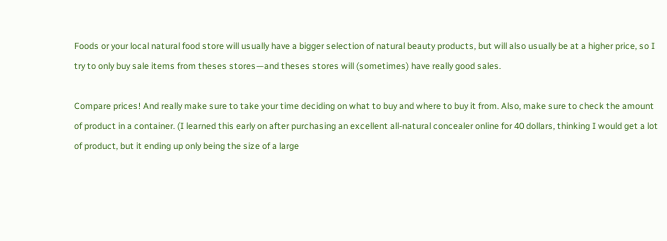Foods or your local natural food store will usually have a bigger selection of natural beauty products, but will also usually be at a higher price, so I try to only buy sale items from theses stores—and theses stores will (sometimes) have really good sales.

Compare prices! And really make sure to take your time deciding on what to buy and where to buy it from. Also, make sure to check the amount of product in a container. (I learned this early on after purchasing an excellent all-natural concealer online for 40 dollars, thinking I would get a lot of product, but it ending up only being the size of a large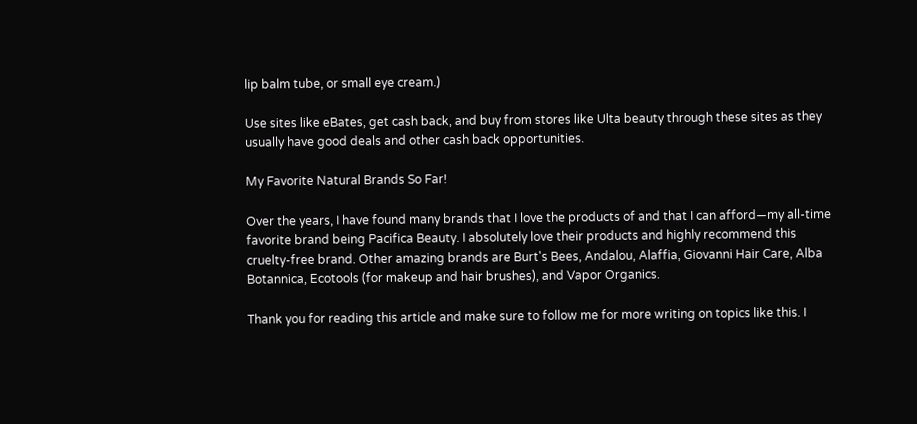lip balm tube, or small eye cream.)

Use sites like eBates, get cash back, and buy from stores like Ulta beauty through these sites as they usually have good deals and other cash back opportunities.

My Favorite Natural Brands So Far!

Over the years, I have found many brands that I love the products of and that I can afford—my all-time favorite brand being Pacifica Beauty. I absolutely love their products and highly recommend this cruelty-free brand. Other amazing brands are Burt's Bees, Andalou, Alaffia, Giovanni Hair Care, Alba Botannica, Ecotools (for makeup and hair brushes), and Vapor Organics.

Thank you for reading this article and make sure to follow me for more writing on topics like this. I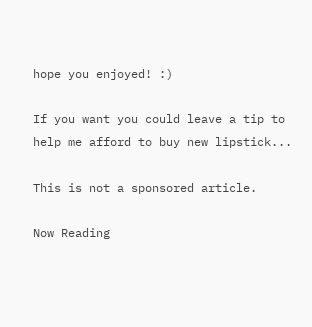hope you enjoyed! :)

If you want you could leave a tip to help me afford to buy new lipstick...

This is not a sponsored article.

Now Reading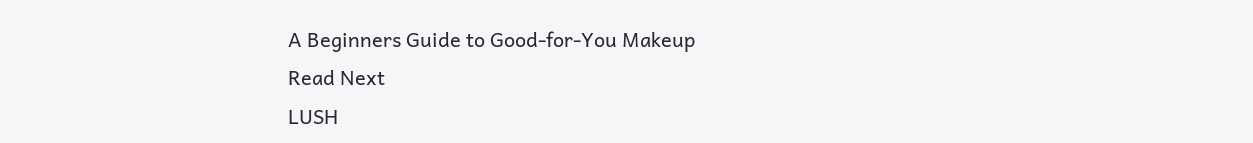A Beginners Guide to Good-for-You Makeup
Read Next
LUSH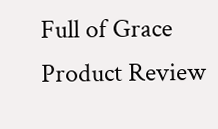Full of Grace Product Review